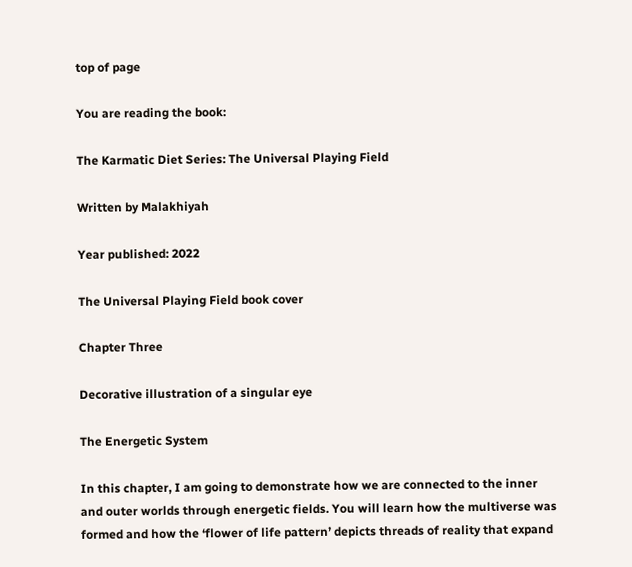top of page

You are reading the book:

The Karmatic Diet Series: The Universal Playing Field

Written by Malakhiyah

Year published: 2022

The Universal Playing Field book cover

Chapter Three

Decorative illustration of a singular eye

The Energetic System

In this chapter, I am going to demonstrate how we are connected to the inner and outer worlds through energetic fields. You will learn how the multiverse was formed and how the ‘flower of life pattern’ depicts threads of reality that expand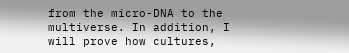from the micro-DNA to the multiverse. In addition, I will prove how cultures,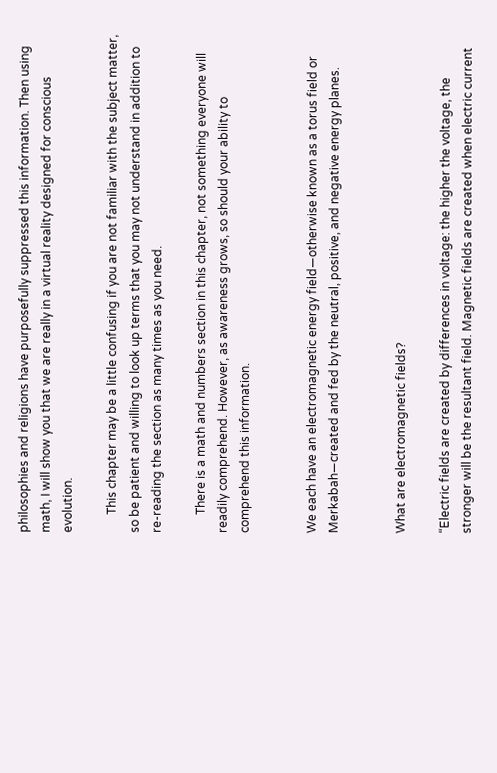philosophies and religions have purposefully suppressed this information. Then using math, I will show you that we are really in a virtual reality designed for conscious evolution.

      This chapter may be a little confusing if you are not familiar with the subject matter, so be patient and willing to look up terms that you may not understand in addition to re-reading the section as many times as you need.

      There is a math and numbers section in this chapter, not something everyone will readily comprehend. However, as awareness grows, so should your ability to comprehend this information.


We each have an electromagnetic energy field—otherwise known as a torus field or Merkabah—created and fed by the neutral, positive, and negative energy planes.


What are electromagnetic fields?

“Electric fields are created by differences in voltage: the higher the voltage, the stronger will be the resultant field. Magnetic fields are created when electric current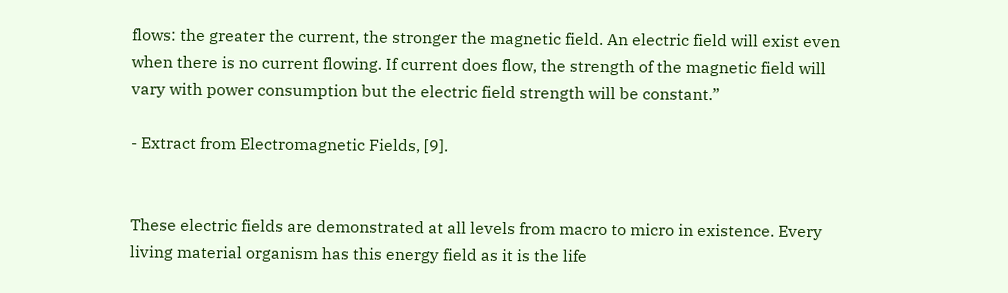flows: the greater the current, the stronger the magnetic field. An electric field will exist even when there is no current flowing. If current does flow, the strength of the magnetic field will vary with power consumption but the electric field strength will be constant.”

- Extract from Electromagnetic Fields, [9].


These electric fields are demonstrated at all levels from macro to micro in existence. Every living material organism has this energy field as it is the life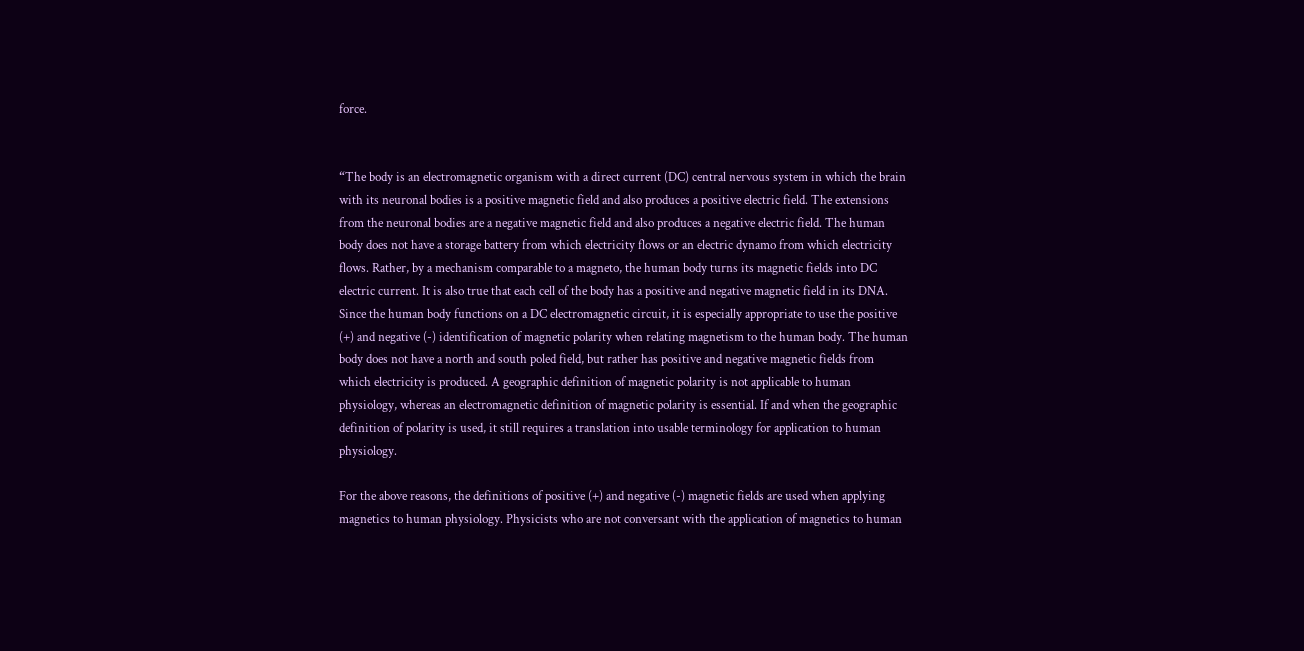force.


“The body is an electromagnetic organism with a direct current (DC) central nervous system in which the brain with its neuronal bodies is a positive magnetic field and also produces a positive electric field. The extensions from the neuronal bodies are a negative magnetic field and also produces a negative electric field. The human body does not have a storage battery from which electricity flows or an electric dynamo from which electricity flows. Rather, by a mechanism comparable to a magneto, the human body turns its magnetic fields into DC electric current. It is also true that each cell of the body has a positive and negative magnetic field in its DNA. Since the human body functions on a DC electromagnetic circuit, it is especially appropriate to use the positive (+) and negative (-) identification of magnetic polarity when relating magnetism to the human body. The human body does not have a north and south poled field, but rather has positive and negative magnetic fields from which electricity is produced. A geographic definition of magnetic polarity is not applicable to human physiology, whereas an electromagnetic definition of magnetic polarity is essential. If and when the geographic definition of polarity is used, it still requires a translation into usable terminology for application to human physiology.

For the above reasons, the definitions of positive (+) and negative (-) magnetic fields are used when applying magnetics to human physiology. Physicists who are not conversant with the application of magnetics to human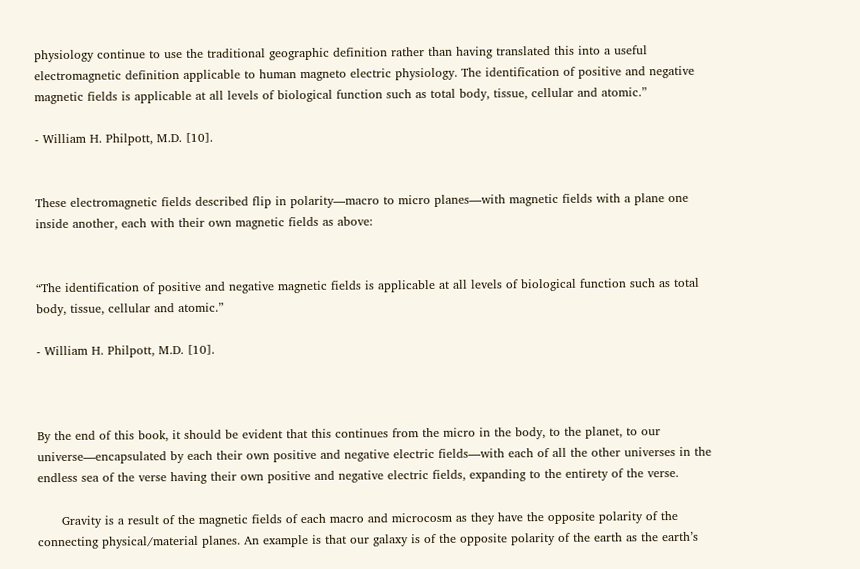physiology continue to use the traditional geographic definition rather than having translated this into a useful electromagnetic definition applicable to human magneto electric physiology. The identification of positive and negative magnetic fields is applicable at all levels of biological function such as total body, tissue, cellular and atomic.”

- William H. Philpott, M.D. [10].


These electromagnetic fields described flip in polarity—macro to micro planes—with magnetic fields with a plane one inside another, each with their own magnetic fields as above:


“The identification of positive and negative magnetic fields is applicable at all levels of biological function such as total body, tissue, cellular and atomic.”

- William H. Philpott, M.D. [10].



By the end of this book, it should be evident that this continues from the micro in the body, to the planet, to our universe—encapsulated by each their own positive and negative electric fields—with each of all the other universes in the endless sea of the verse having their own positive and negative electric fields, expanding to the entirety of the verse.

      Gravity is a result of the magnetic fields of each macro and microcosm as they have the opposite polarity of the connecting physical/material planes. An example is that our galaxy is of the opposite polarity of the earth as the earth’s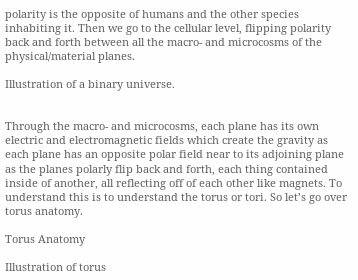polarity is the opposite of humans and the other species inhabiting it. Then we go to the cellular level, flipping polarity back and forth between all the macro- and microcosms of the physical/material planes.

Illustration of a binary universe.


Through the macro- and microcosms, each plane has its own electric and electromagnetic fields which create the gravity as each plane has an opposite polar field near to its adjoining plane as the planes polarly flip back and forth, each thing contained inside of another, all reflecting off of each other like magnets. To understand this is to understand the torus or tori. So let’s go over torus anatomy.

Torus Anatomy

Illustration of torus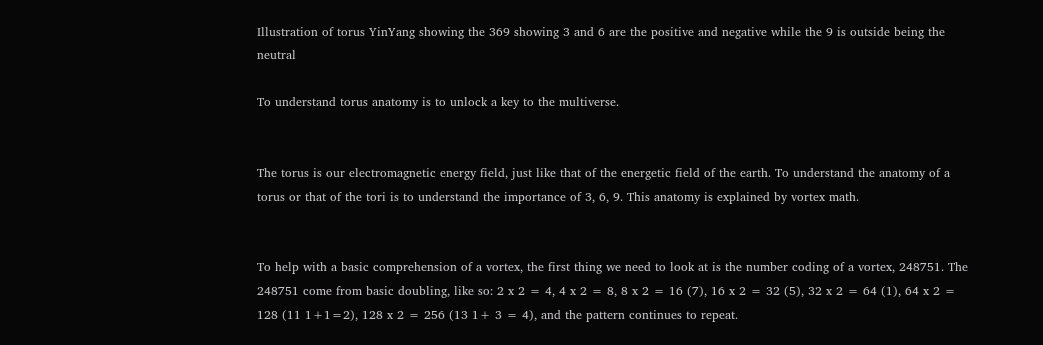Illustration of torus YinYang showing the 369 showing 3 and 6 are the positive and negative while the 9 is outside being the neutral

To understand torus anatomy is to unlock a key to the multiverse.


The torus is our electromagnetic energy field, just like that of the energetic field of the earth. To understand the anatomy of a torus or that of the tori is to understand the importance of 3, 6, 9. This anatomy is explained by vortex math.


To help with a basic comprehension of a vortex, the first thing we need to look at is the number coding of a vortex, 248751. The 248751 come from basic doubling, like so: 2 x 2 = 4, 4 x 2 = 8, 8 x 2 = 16 (7), 16 x 2 = 32 (5), 32 x 2 = 64 (1), 64 x 2 = 128 (11 1+1=2), 128 x 2 = 256 (13 1+ 3 = 4), and the pattern continues to repeat.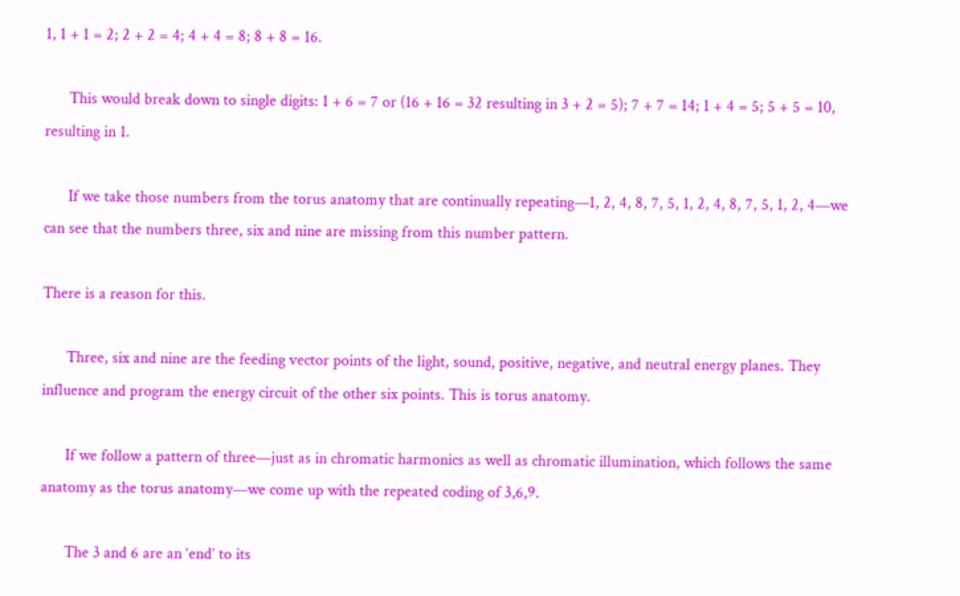1, 1 + 1 = 2; 2 + 2 = 4; 4 + 4 = 8; 8 + 8 = 16.

      This would break down to single digits: 1 + 6 = 7 or (16 + 16 = 32 resulting in 3 + 2 = 5); 7 + 7 = 14; 1 + 4 = 5; 5 + 5 = 10, resulting in 1.

      If we take those numbers from the torus anatomy that are continually repeating—1, 2, 4, 8, 7, 5, 1, 2, 4, 8, 7, 5, 1, 2, 4—we can see that the numbers three, six and nine are missing from this number pattern.

There is a reason for this.

      Three, six and nine are the feeding vector points of the light, sound, positive, negative, and neutral energy planes. They influence and program the energy circuit of the other six points. This is torus anatomy.

      If we follow a pattern of three—just as in chromatic harmonics as well as chromatic illumination, which follows the same anatomy as the torus anatomy—we come up with the repeated coding of 3,6,9.

      The 3 and 6 are an ‘end’ to its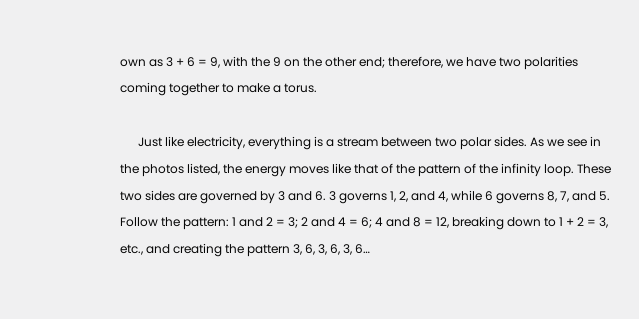own as 3 + 6 = 9, with the 9 on the other end; therefore, we have two polarities coming together to make a torus.

      Just like electricity, everything is a stream between two polar sides. As we see in the photos listed, the energy moves like that of the pattern of the infinity loop. These two sides are governed by 3 and 6. 3 governs 1, 2, and 4, while 6 governs 8, 7, and 5. Follow the pattern: 1 and 2 = 3; 2 and 4 = 6; 4 and 8 = 12, breaking down to 1 + 2 = 3, etc., and creating the pattern 3, 6, 3, 6, 3, 6…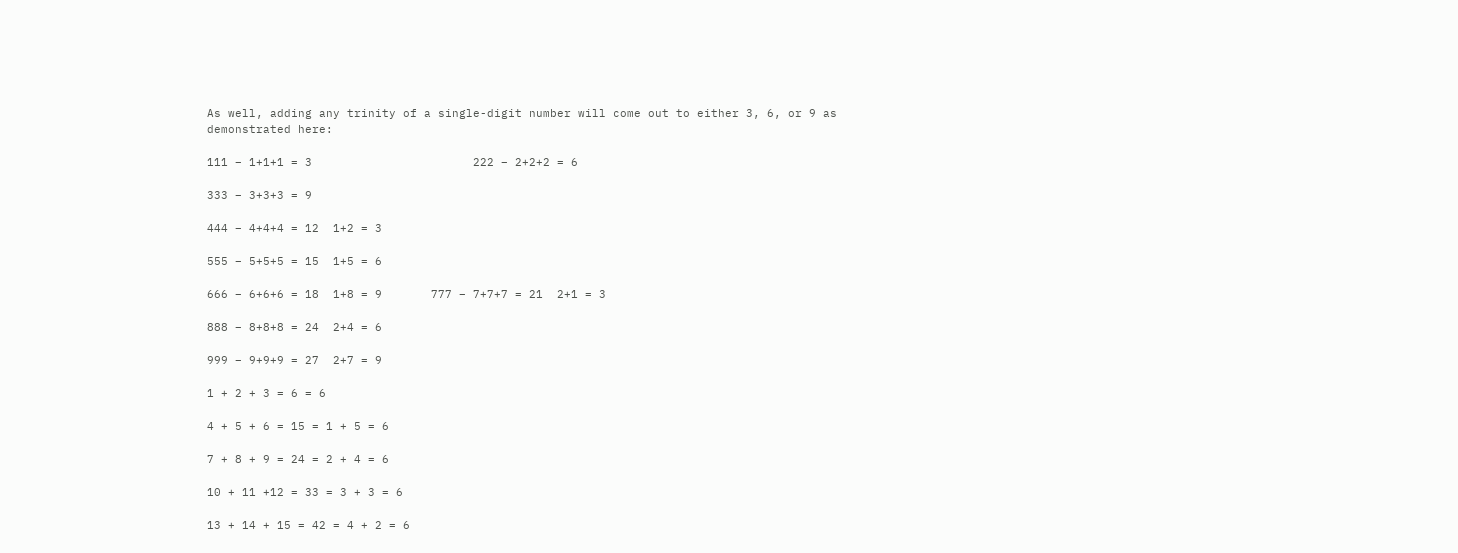As well, adding any trinity of a single-digit number will come out to either 3, 6, or 9 as demonstrated here:

111 – 1+1+1 = 3                       222 – 2+2+2 = 6

333 – 3+3+3 = 9

444 – 4+4+4 = 12  1+2 = 3

555 – 5+5+5 = 15  1+5 = 6

666 – 6+6+6 = 18  1+8 = 9       777 – 7+7+7 = 21  2+1 = 3

888 – 8+8+8 = 24  2+4 = 6

999 – 9+9+9 = 27  2+7 = 9

1 + 2 + 3 = 6 = 6

4 + 5 + 6 = 15 = 1 + 5 = 6

7 + 8 + 9 = 24 = 2 + 4 = 6

10 + 11 +12 = 33 = 3 + 3 = 6

13 + 14 + 15 = 42 = 4 + 2 = 6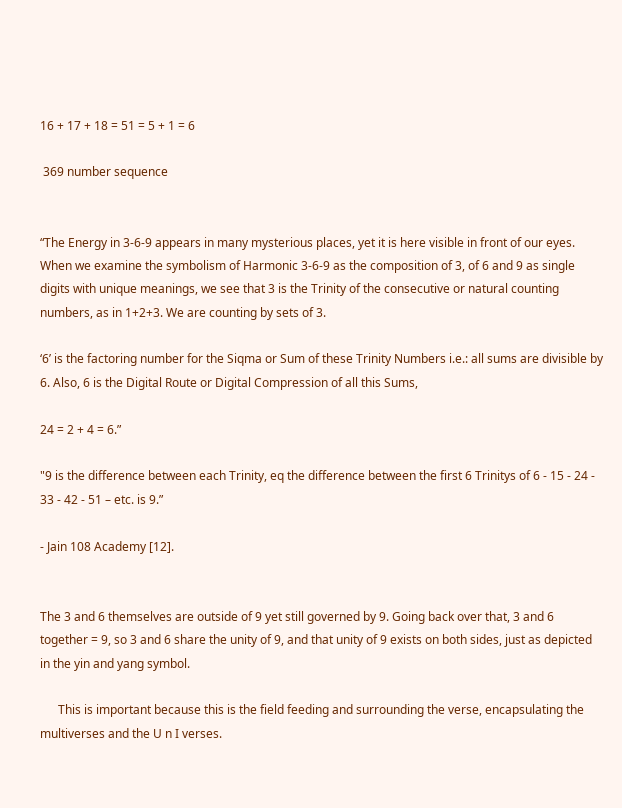16 + 17 + 18 = 51 = 5 + 1 = 6

 369 number sequence


“The Energy in 3-6-9 appears in many mysterious places, yet it is here visible in front of our eyes. When we examine the symbolism of Harmonic 3-6-9 as the composition of 3, of 6 and 9 as single digits with unique meanings, we see that 3 is the Trinity of the consecutive or natural counting numbers, as in 1+2+3. We are counting by sets of 3.

‘6’ is the factoring number for the Siqma or Sum of these Trinity Numbers i.e.: all sums are divisible by 6. Also, 6 is the Digital Route or Digital Compression of all this Sums,

24 = 2 + 4 = 6.”

"9 is the difference between each Trinity, eq the difference between the first 6 Trinitys of 6 - 15 - 24 - 33 - 42 - 51 – etc. is 9.”

- Jain 108 Academy [12].


The 3 and 6 themselves are outside of 9 yet still governed by 9. Going back over that, 3 and 6 together = 9, so 3 and 6 share the unity of 9, and that unity of 9 exists on both sides, just as depicted in the yin and yang symbol.

      This is important because this is the field feeding and surrounding the verse, encapsulating the multiverses and the U n I verses.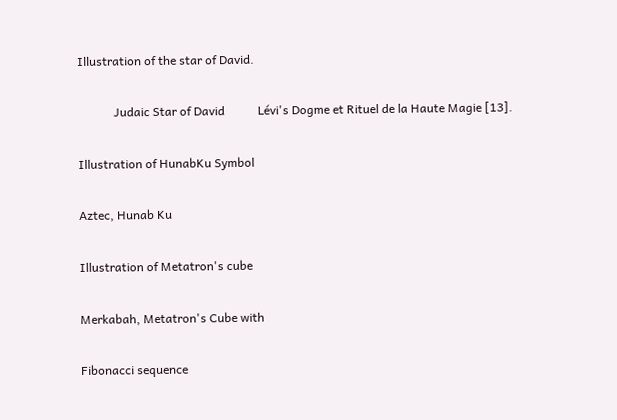Illustration of the star of David.

            Judaic Star of David           Lévi's Dogme et Rituel de la Haute Magie [13].

Illustration of HunabKu Symbol

Aztec, Hunab Ku

Illustration of Metatron's cube

Merkabah, Metatron's Cube with

Fibonacci sequence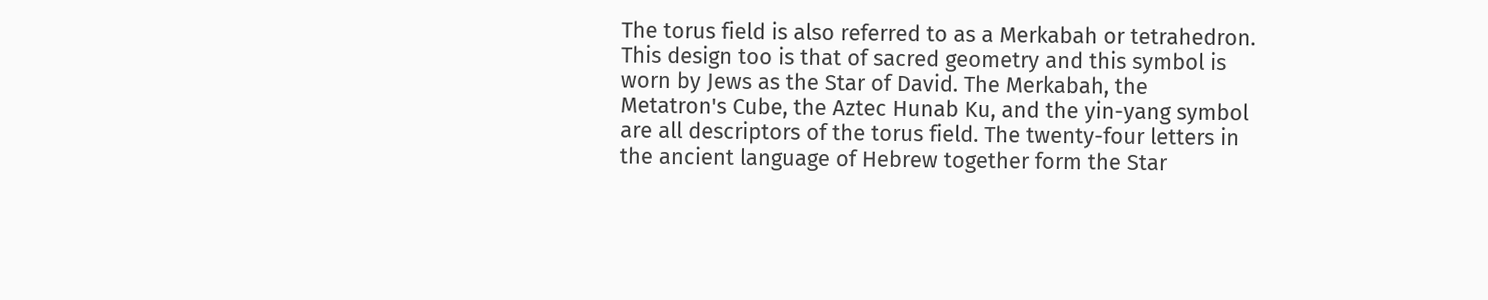The torus field is also referred to as a Merkabah or tetrahedron. This design too is that of sacred geometry and this symbol is worn by Jews as the Star of David. The Merkabah, the Metatron's Cube, the Aztec Hunab Ku, and the yin-yang symbol are all descriptors of the torus field. The twenty-four letters in the ancient language of Hebrew together form the Star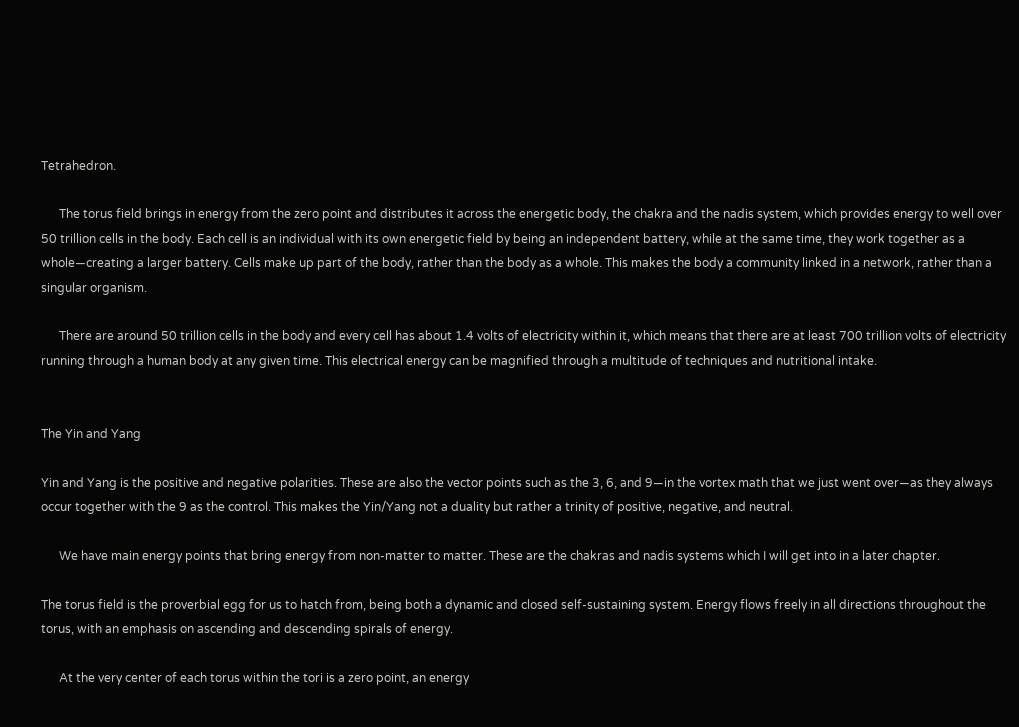Tetrahedron.

      The torus field brings in energy from the zero point and distributes it across the energetic body, the chakra and the nadis system, which provides energy to well over 50 trillion cells in the body. Each cell is an individual with its own energetic field by being an independent battery, while at the same time, they work together as a whole—creating a larger battery. Cells make up part of the body, rather than the body as a whole. This makes the body a community linked in a network, rather than a singular organism.

      There are around 50 trillion cells in the body and every cell has about 1.4 volts of electricity within it, which means that there are at least 700 trillion volts of electricity running through a human body at any given time. This electrical energy can be magnified through a multitude of techniques and nutritional intake.


The Yin and Yang

Yin and Yang is the positive and negative polarities. These are also the vector points such as the 3, 6, and 9—in the vortex math that we just went over—as they always occur together with the 9 as the control. This makes the Yin/Yang not a duality but rather a trinity of positive, negative, and neutral.

      We have main energy points that bring energy from non-matter to matter. These are the chakras and nadis systems which I will get into in a later chapter.

The torus field is the proverbial egg for us to hatch from, being both a dynamic and closed self-sustaining system. Energy flows freely in all directions throughout the torus, with an emphasis on ascending and descending spirals of energy.

      At the very center of each torus within the tori is a zero point, an energy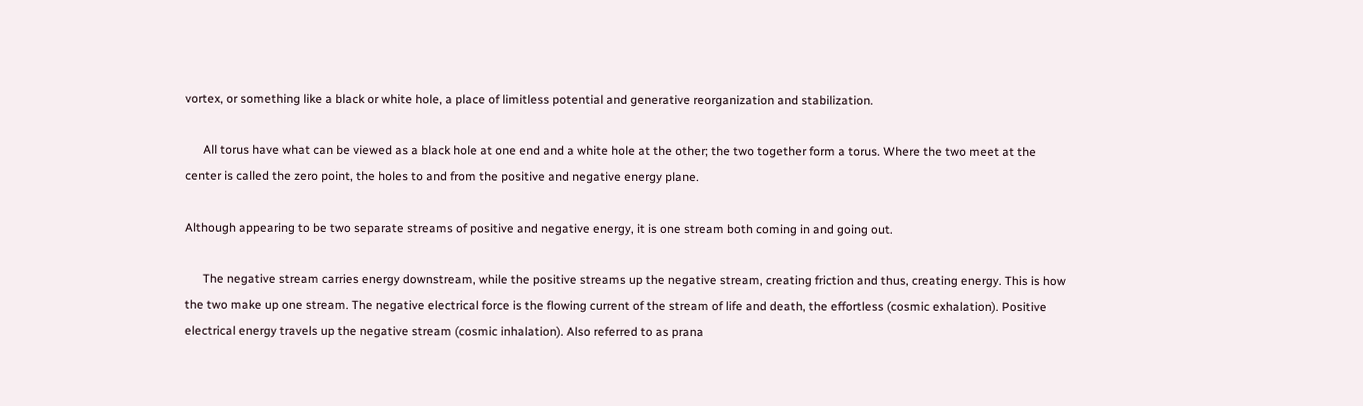vortex, or something like a black or white hole, a place of limitless potential and generative reorganization and stabilization.

      All torus have what can be viewed as a black hole at one end and a white hole at the other; the two together form a torus. Where the two meet at the center is called the zero point, the holes to and from the positive and negative energy plane.

Although appearing to be two separate streams of positive and negative energy, it is one stream both coming in and going out.

      The negative stream carries energy downstream, while the positive streams up the negative stream, creating friction and thus, creating energy. This is how the two make up one stream. The negative electrical force is the flowing current of the stream of life and death, the effortless (cosmic exhalation). Positive electrical energy travels up the negative stream (cosmic inhalation). Also referred to as prana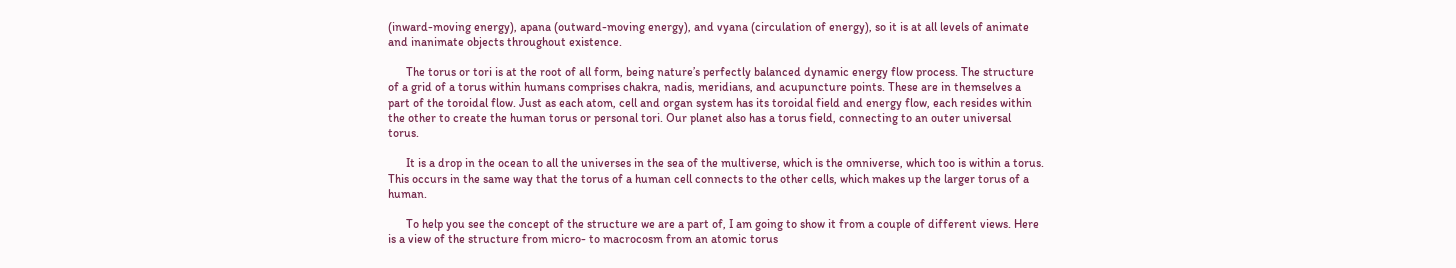(inward-moving energy), apana (outward-moving energy), and vyana (circulation of energy), so it is at all levels of animate and inanimate objects throughout existence.

      The torus or tori is at the root of all form, being nature’s perfectly balanced dynamic energy flow process. The structure of a grid of a torus within humans comprises chakra, nadis, meridians, and acupuncture points. These are in themselves a part of the toroidal flow. Just as each atom, cell and organ system has its toroidal field and energy flow, each resides within the other to create the human torus or personal tori. Our planet also has a torus field, connecting to an outer universal torus.

      It is a drop in the ocean to all the universes in the sea of the multiverse, which is the omniverse, which too is within a torus. This occurs in the same way that the torus of a human cell connects to the other cells, which makes up the larger torus of a human.

      To help you see the concept of the structure we are a part of, I am going to show it from a couple of different views. Here is a view of the structure from micro- to macrocosm from an atomic torus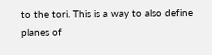to the tori. This is a way to also define planes of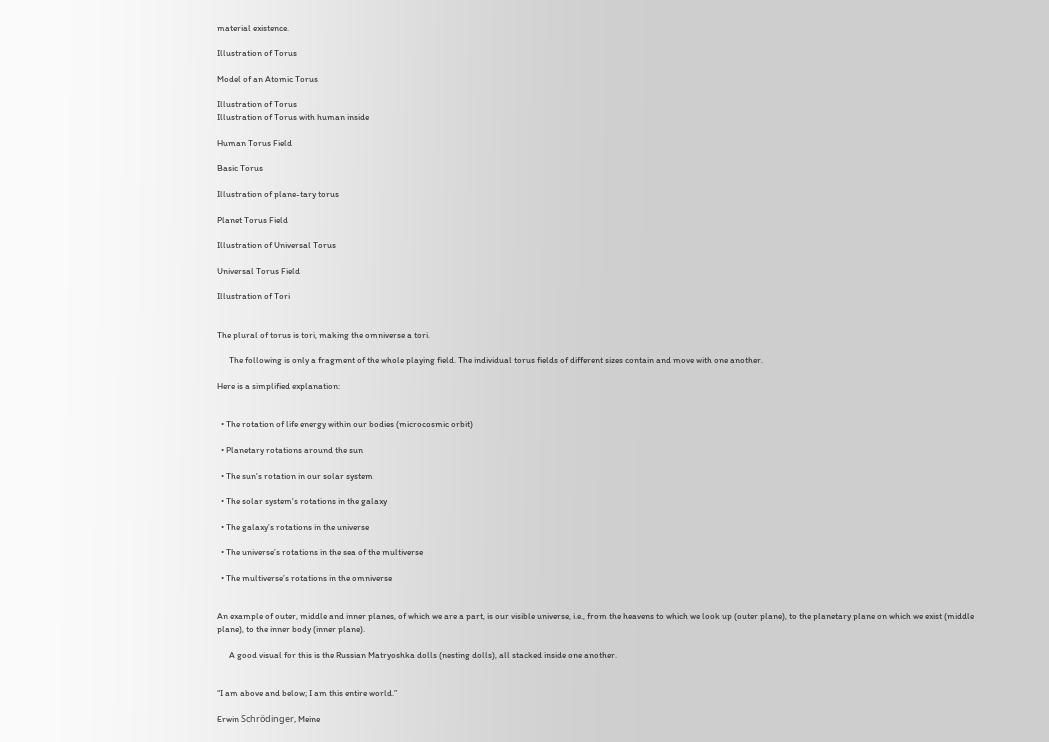material existence.

Illustration of Torus

Model of an Atomic Torus

Illustration of Torus
Illustration of Torus with human inside

Human Torus Field

Basic Torus

Illustration of plane-tary torus

Planet Torus Field

Illustration of Universal Torus

Universal Torus Field

Illustration of Tori


The plural of torus is tori, making the omniverse a tori.

      The following is only a fragment of the whole playing field. The individual torus fields of different sizes contain and move with one another.

Here is a simplified explanation:


  • The rotation of life energy within our bodies (microcosmic orbit)

  • Planetary rotations around the sun

  • The sun's rotation in our solar system

  • The solar system's rotations in the galaxy

  • The galaxy’s rotations in the universe

  • The universe’s rotations in the sea of the multiverse

  • The multiverse’s rotations in the omniverse


An example of outer, middle and inner planes, of which we are a part, is our visible universe, i.e., from the heavens to which we look up (outer plane), to the planetary plane on which we exist (middle plane), to the inner body (inner plane).

      A good visual for this is the Russian Matryoshka dolls (nesting dolls), all stacked inside one another.


“I am above and below; I am this entire world.”

Erwin Schrödinger, Meine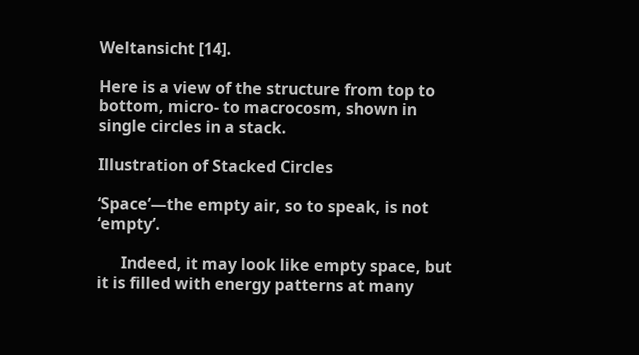Weltansicht [14].

Here is a view of the structure from top to bottom, micro- to macrocosm, shown in single circles in a stack.

Illustration of Stacked Circles

‘Space’—the empty air, so to speak, is not ‘empty’.

      Indeed, it may look like empty space, but it is filled with energy patterns at many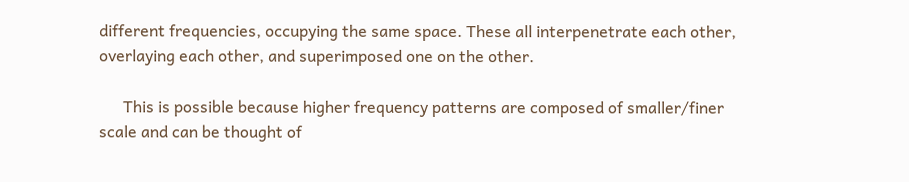different frequencies, occupying the same space. These all interpenetrate each other, overlaying each other, and superimposed one on the other.

      This is possible because higher frequency patterns are composed of smaller/finer scale and can be thought of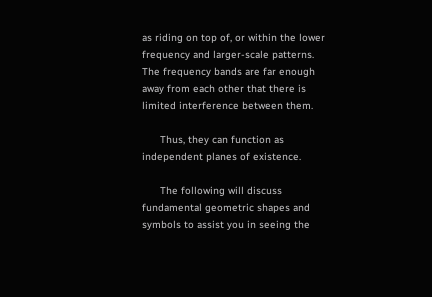as riding on top of, or within the lower frequency and larger-scale patterns. The frequency bands are far enough away from each other that there is limited interference between them.

      Thus, they can function as independent planes of existence.

      The following will discuss fundamental geometric shapes and symbols to assist you in seeing the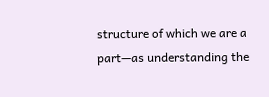structure of which we are a part—as understanding the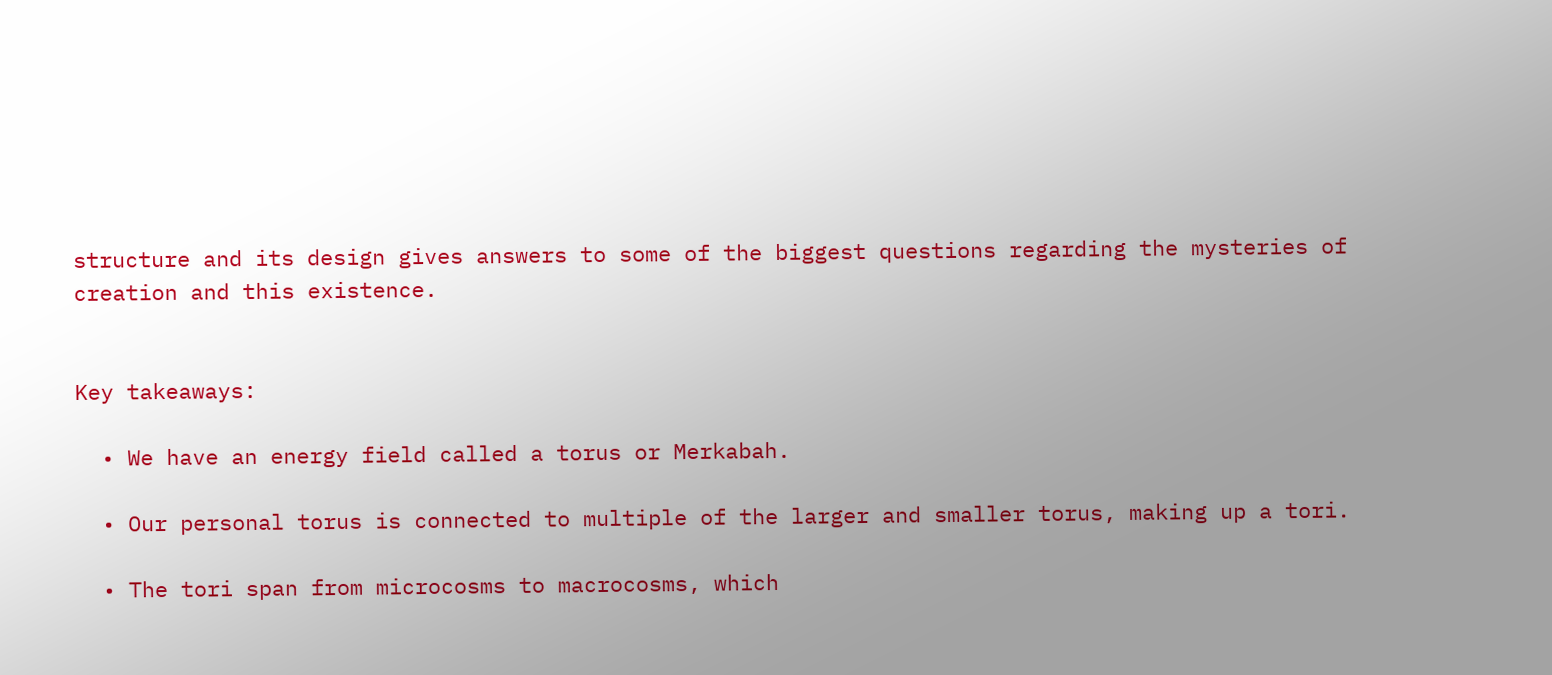structure and its design gives answers to some of the biggest questions regarding the mysteries of creation and this existence.


Key takeaways:

  • We have an energy field called a torus or Merkabah.

  • Our personal torus is connected to multiple of the larger and smaller torus, making up a tori.

  • The tori span from microcosms to macrocosms, which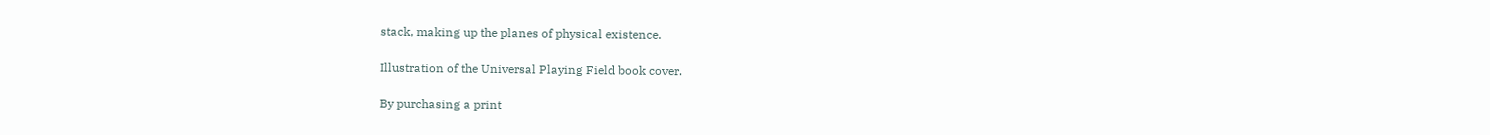stack, making up the planes of physical existence.

Illustration of the Universal Playing Field book cover.

By purchasing a print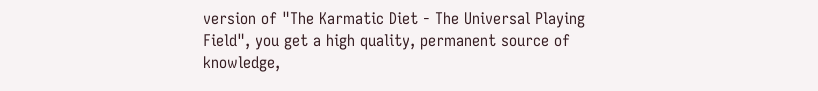version of "The Karmatic Diet - The Universal Playing Field", you get a high quality, permanent source of knowledge,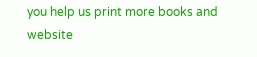you help us print more books and website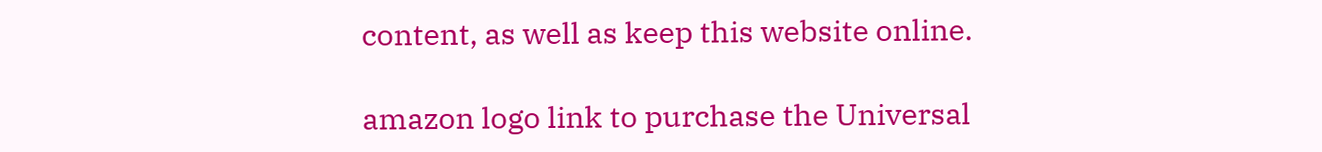content, as well as keep this website online.

amazon logo link to purchase the Universal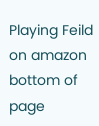Playing Feild on amazon
bottom of page